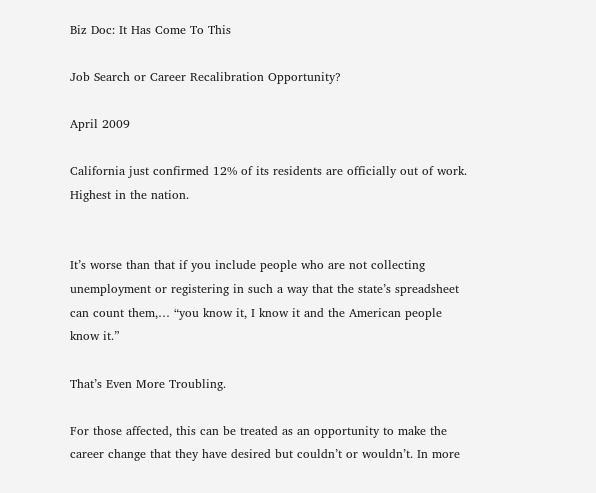Biz Doc: It Has Come To This

Job Search or Career Recalibration Opportunity?

April 2009

California just confirmed 12% of its residents are officially out of work. Highest in the nation.


It’s worse than that if you include people who are not collecting unemployment or registering in such a way that the state’s spreadsheet can count them,… “you know it, I know it and the American people know it.”

That’s Even More Troubling.

For those affected, this can be treated as an opportunity to make the career change that they have desired but couldn’t or wouldn’t. In more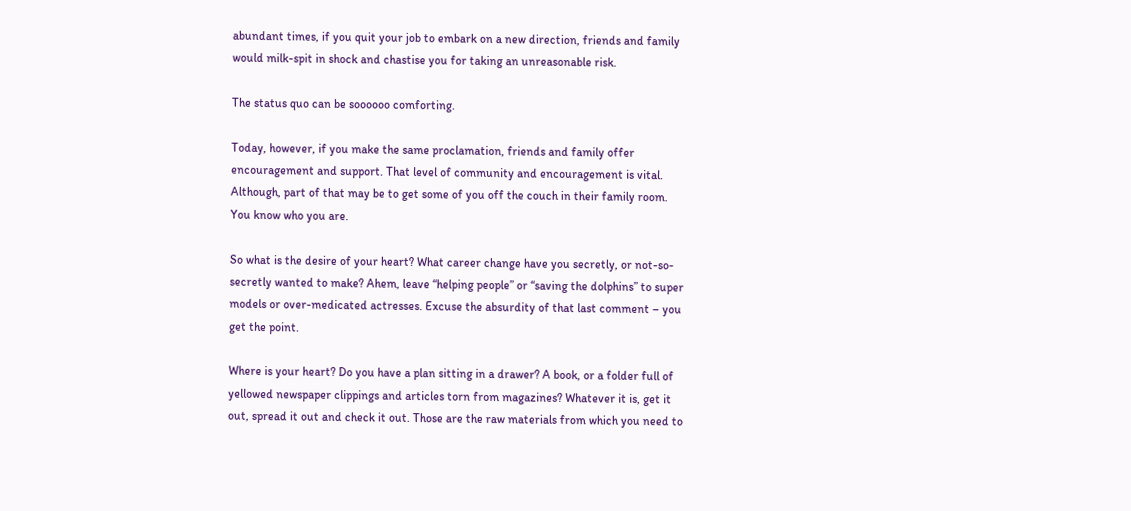abundant times, if you quit your job to embark on a new direction, friends and family would milk-spit in shock and chastise you for taking an unreasonable risk.

The status quo can be soooooo comforting.

Today, however, if you make the same proclamation, friends and family offer encouragement and support. That level of community and encouragement is vital. Although, part of that may be to get some of you off the couch in their family room. You know who you are.

So what is the desire of your heart? What career change have you secretly, or not-so-secretly wanted to make? Ahem, leave “helping people” or “saving the dolphins” to super models or over-medicated actresses. Excuse the absurdity of that last comment – you get the point.

Where is your heart? Do you have a plan sitting in a drawer? A book, or a folder full of yellowed newspaper clippings and articles torn from magazines? Whatever it is, get it out, spread it out and check it out. Those are the raw materials from which you need to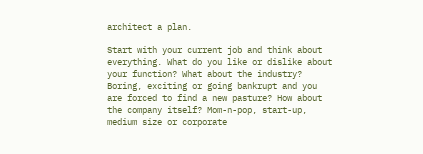architect a plan.

Start with your current job and think about everything. What do you like or dislike about your function? What about the industry? Boring, exciting or going bankrupt and you are forced to find a new pasture? How about the company itself? Mom-n-pop, start-up, medium size or corporate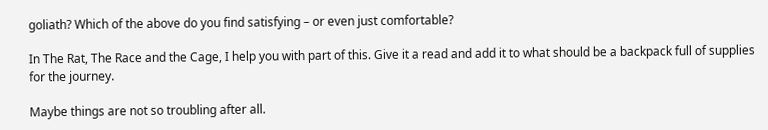goliath? Which of the above do you find satisfying – or even just comfortable?

In The Rat, The Race and the Cage, I help you with part of this. Give it a read and add it to what should be a backpack full of supplies for the journey.

Maybe things are not so troubling after all.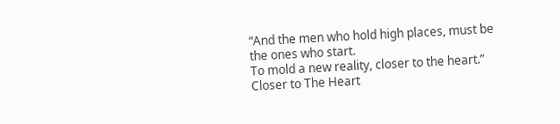“And the men who hold high places, must be the ones who start.
To mold a new reality, closer to the heart.”
Closer to The Heart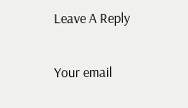Leave A Reply

Your email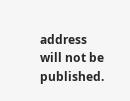address will not be published.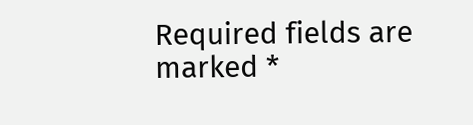Required fields are marked *